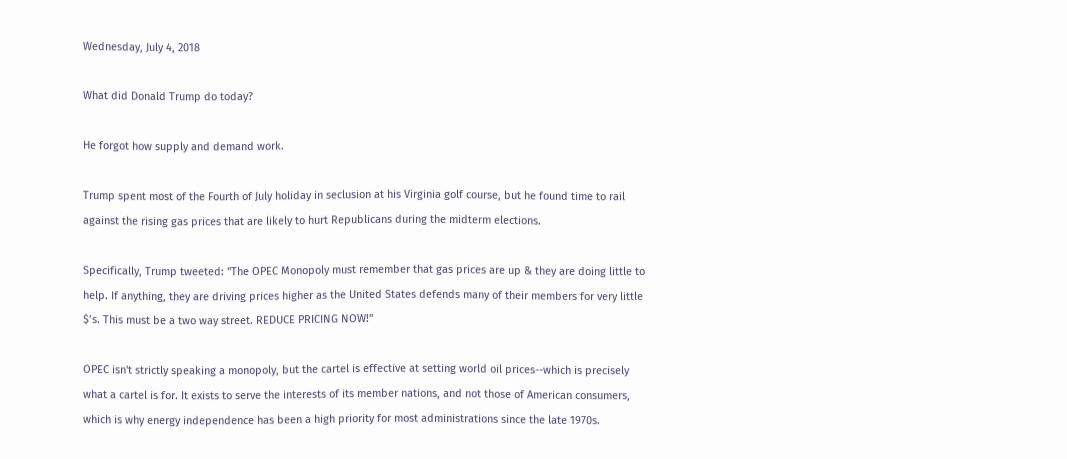Wednesday, July 4, 2018

What did Donald Trump do today?

He forgot how supply and demand work.

Trump spent most of the Fourth of July holiday in seclusion at his Virginia golf course, but he found time to rail against the rising gas prices that are likely to hurt Republicans during the midterm elections.

Specifically, Trump tweeted: "The OPEC Monopoly must remember that gas prices are up & they are doing little to help. If anything, they are driving prices higher as the United States defends many of their members for very little $’s. This must be a two way street. REDUCE PRICING NOW!"

OPEC isn't strictly speaking a monopoly, but the cartel is effective at setting world oil prices--which is precisely what a cartel is for. It exists to serve the interests of its member nations, and not those of American consumers, which is why energy independence has been a high priority for most administrations since the late 1970s.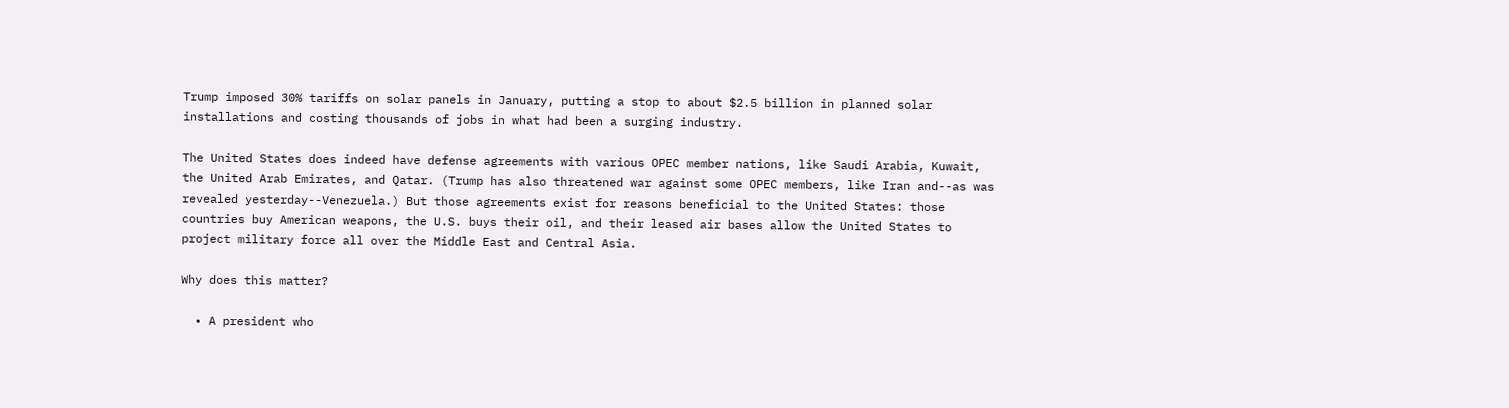Trump imposed 30% tariffs on solar panels in January, putting a stop to about $2.5 billion in planned solar installations and costing thousands of jobs in what had been a surging industry.

The United States does indeed have defense agreements with various OPEC member nations, like Saudi Arabia, Kuwait, the United Arab Emirates, and Qatar. (Trump has also threatened war against some OPEC members, like Iran and--as was revealed yesterday--Venezuela.) But those agreements exist for reasons beneficial to the United States: those countries buy American weapons, the U.S. buys their oil, and their leased air bases allow the United States to project military force all over the Middle East and Central Asia.

Why does this matter?

  • A president who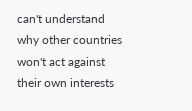can't understand why other countries won't act against their own interests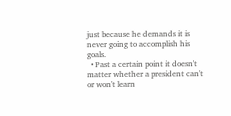just because he demands it is never going to accomplish his goals.
  • Past a certain point it doesn't matter whether a president can't or won't learn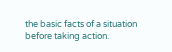the basic facts of a situation before taking action.